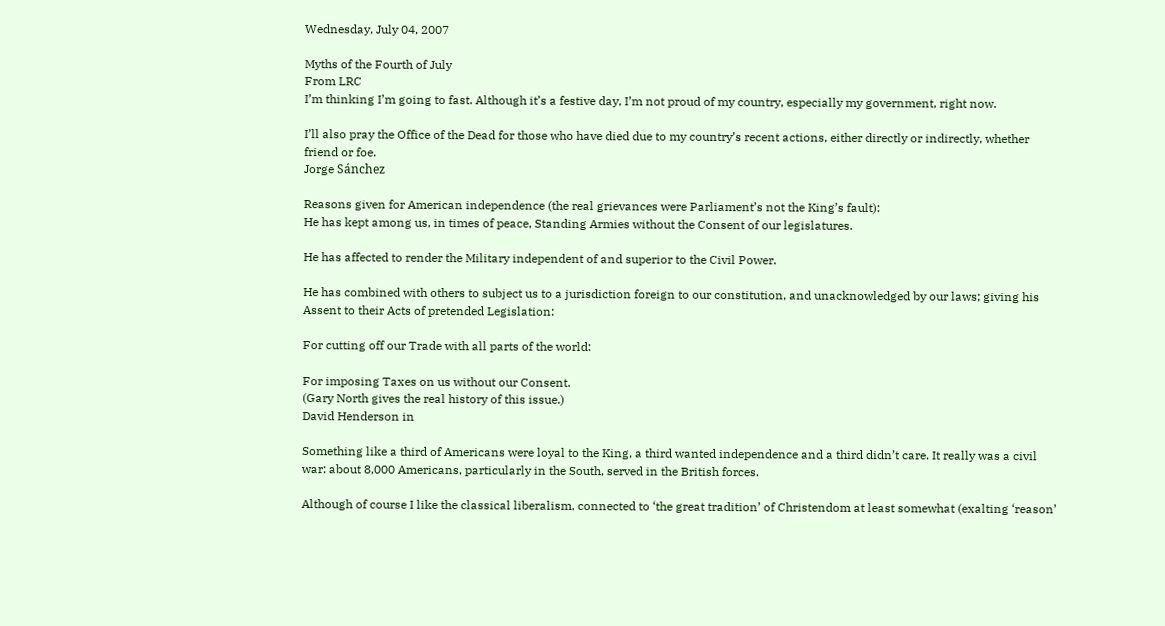Wednesday, July 04, 2007

Myths of the Fourth of July
From LRC
I’m thinking I’m going to fast. Although it’s a festive day, I’m not proud of my country, especially my government, right now.

I’ll also pray the Office of the Dead for those who have died due to my country’s recent actions, either directly or indirectly, whether friend or foe.
Jorge Sánchez

Reasons given for American independence (the real grievances were Parliament’s not the King’s fault):
He has kept among us, in times of peace, Standing Armies without the Consent of our legislatures.

He has affected to render the Military independent of and superior to the Civil Power.

He has combined with others to subject us to a jurisdiction foreign to our constitution, and unacknowledged by our laws; giving his Assent to their Acts of pretended Legislation:

For cutting off our Trade with all parts of the world:

For imposing Taxes on us without our Consent.
(Gary North gives the real history of this issue.)
David Henderson in

Something like a third of Americans were loyal to the King, a third wanted independence and a third didn’t care. It really was a civil war: about 8,000 Americans, particularly in the South, served in the British forces.

Although of course I like the classical liberalism, connected to ‘the great tradition’ of Christendom at least somewhat (exalting ‘reason’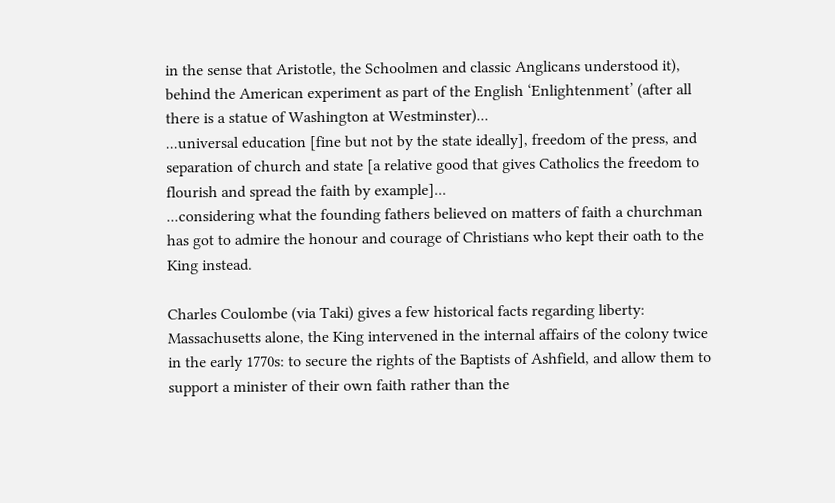in the sense that Aristotle, the Schoolmen and classic Anglicans understood it), behind the American experiment as part of the English ‘Enlightenment’ (after all there is a statue of Washington at Westminster)...
...universal education [fine but not by the state ideally], freedom of the press, and separation of church and state [a relative good that gives Catholics the freedom to flourish and spread the faith by example]...
...considering what the founding fathers believed on matters of faith a churchman has got to admire the honour and courage of Christians who kept their oath to the King instead.

Charles Coulombe (via Taki) gives a few historical facts regarding liberty: Massachusetts alone, the King intervened in the internal affairs of the colony twice in the early 1770s: to secure the rights of the Baptists of Ashfield, and allow them to support a minister of their own faith rather than the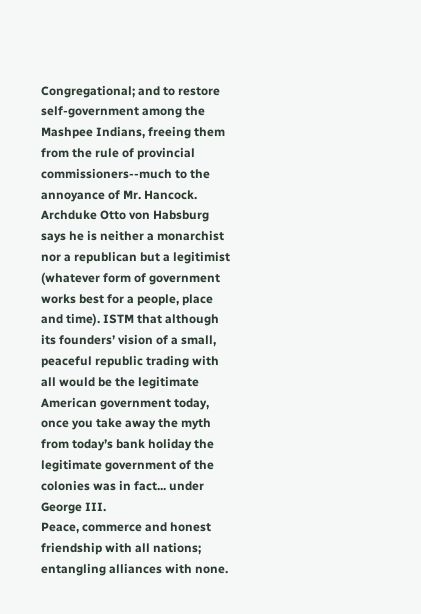Congregational; and to restore self-government among the Mashpee Indians, freeing them from the rule of provincial commissioners--much to the annoyance of Mr. Hancock.
Archduke Otto von Habsburg says he is neither a monarchist nor a republican but a legitimist (whatever form of government works best for a people, place and time). ISTM that although its founders’ vision of a small, peaceful republic trading with all would be the legitimate American government today, once you take away the myth from today’s bank holiday the legitimate government of the colonies was in fact... under George III.
Peace, commerce and honest friendship with all nations; entangling alliances with none.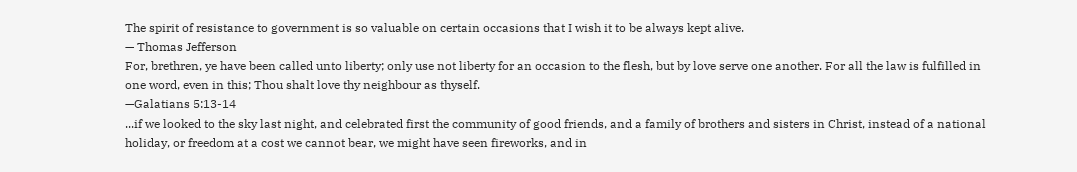The spirit of resistance to government is so valuable on certain occasions that I wish it to be always kept alive.
— Thomas Jefferson
For, brethren, ye have been called unto liberty; only use not liberty for an occasion to the flesh, but by love serve one another. For all the law is fulfilled in one word, even in this; Thou shalt love thy neighbour as thyself.
—Galatians 5:13-14
...if we looked to the sky last night, and celebrated first the community of good friends, and a family of brothers and sisters in Christ, instead of a national holiday, or freedom at a cost we cannot bear, we might have seen fireworks, and in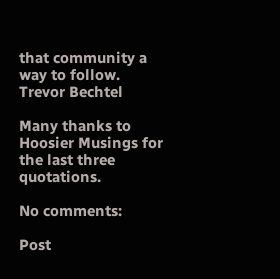that community a way to follow.
Trevor Bechtel

Many thanks to Hoosier Musings for the last three quotations.

No comments:

Post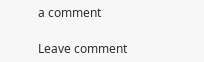a comment

Leave comment